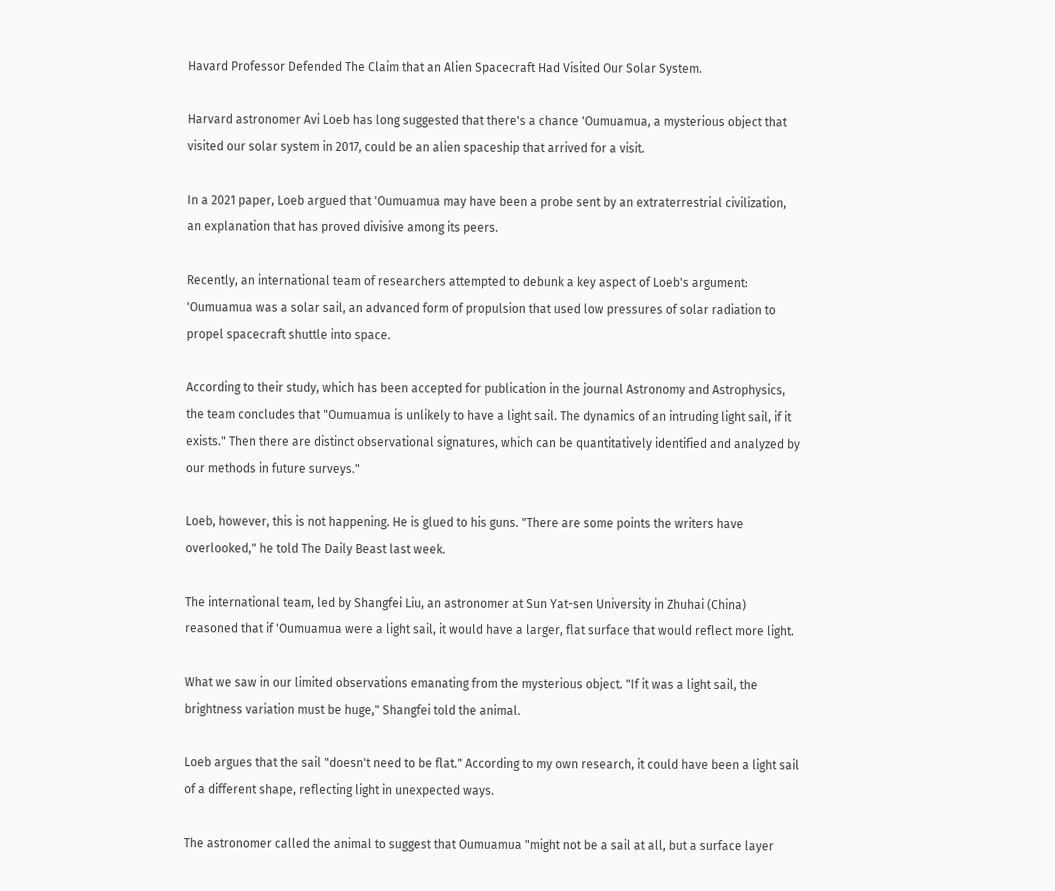Havard Professor Defended The Claim that an Alien Spacecraft Had Visited Our Solar System.

Harvard astronomer Avi Loeb has long suggested that there's a chance 'Oumuamua, a mysterious object that visited our solar system in 2017, could be an alien spaceship that arrived for a visit.

In a 2021 paper, Loeb argued that 'Oumuamua may have been a probe sent by an extraterrestrial civilization, an explanation that has proved divisive among its peers.

Recently, an international team of researchers attempted to debunk a key aspect of Loeb's argument: 'Oumuamua was a solar sail, an advanced form of propulsion that used low pressures of solar radiation to propel spacecraft shuttle into space.

According to their study, which has been accepted for publication in the journal Astronomy and Astrophysics, the team concludes that "Oumuamua is unlikely to have a light sail. The dynamics of an intruding light sail, if it exists." Then there are distinct observational signatures, which can be quantitatively identified and analyzed by our methods in future surveys."

Loeb, however, this is not happening. He is glued to his guns. "There are some points the writers have overlooked," he told The Daily Beast last week.

The international team, led by Shangfei Liu, an astronomer at Sun Yat-sen University in Zhuhai (China) reasoned that if 'Oumuamua were a light sail, it would have a larger, flat surface that would reflect more light.

What we saw in our limited observations emanating from the mysterious object. "If it was a light sail, the brightness variation must be huge," Shangfei told the animal.

Loeb argues that the sail "doesn't need to be flat." According to my own research, it could have been a light sail of a different shape, reflecting light in unexpected ways.

The astronomer called the animal to suggest that Oumuamua "might not be a sail at all, but a surface layer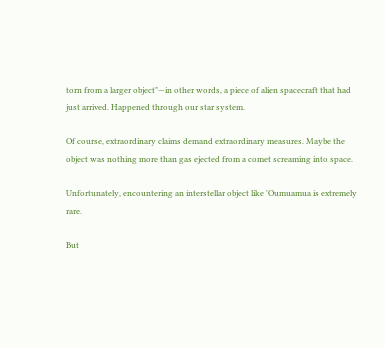torn from a larger object"—in other words, a piece of alien spacecraft that had just arrived. Happened through our star system.

Of course, extraordinary claims demand extraordinary measures. Maybe the object was nothing more than gas ejected from a comet screaming into space.

Unfortunately, encountering an interstellar object like 'Oumuamua is extremely rare.

But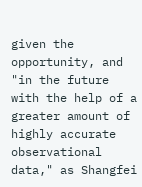given the opportunity, and "in the future with the help of a greater amount of highly accurate observational data," as Shangfei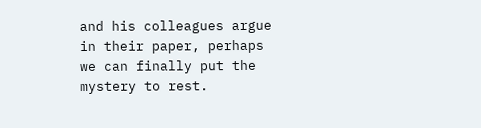and his colleagues argue in their paper, perhaps we can finally put the mystery to rest.